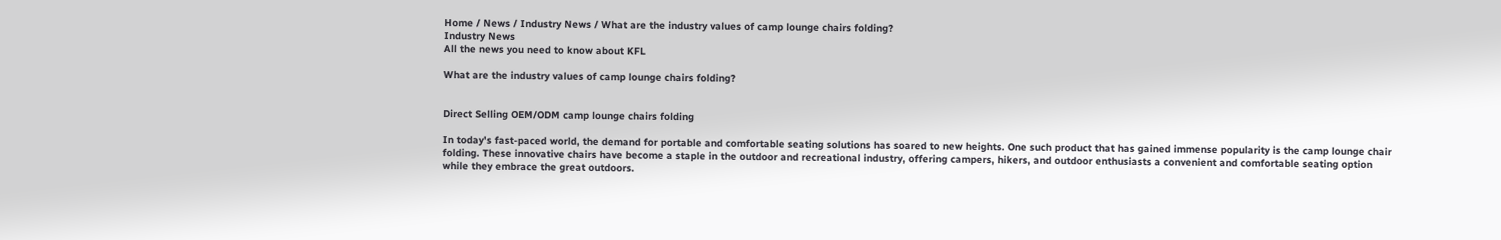Home / News / Industry News / What are the industry values of camp lounge chairs folding?
Industry News
All the news you need to know about KFL

What are the industry values of camp lounge chairs folding?


Direct Selling OEM/ODM camp lounge chairs folding

In today's fast-paced world, the demand for portable and comfortable seating solutions has soared to new heights. One such product that has gained immense popularity is the camp lounge chair folding. These innovative chairs have become a staple in the outdoor and recreational industry, offering campers, hikers, and outdoor enthusiasts a convenient and comfortable seating option while they embrace the great outdoors.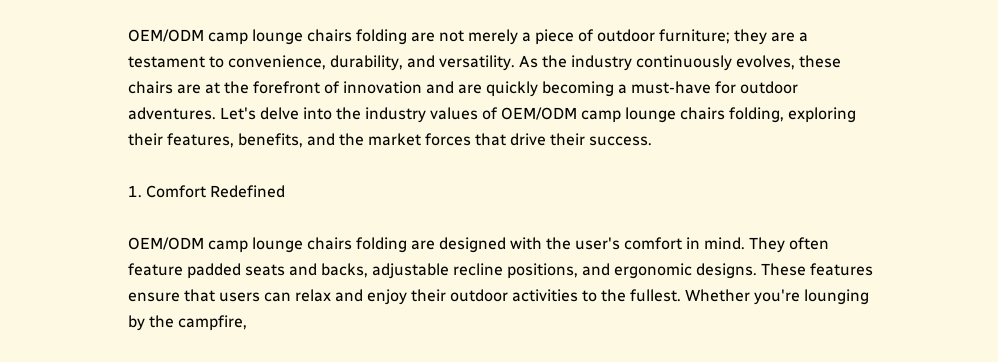OEM/ODM camp lounge chairs folding are not merely a piece of outdoor furniture; they are a testament to convenience, durability, and versatility. As the industry continuously evolves, these chairs are at the forefront of innovation and are quickly becoming a must-have for outdoor adventures. Let's delve into the industry values of OEM/ODM camp lounge chairs folding, exploring their features, benefits, and the market forces that drive their success.

1. Comfort Redefined

OEM/ODM camp lounge chairs folding are designed with the user's comfort in mind. They often feature padded seats and backs, adjustable recline positions, and ergonomic designs. These features ensure that users can relax and enjoy their outdoor activities to the fullest. Whether you're lounging by the campfire,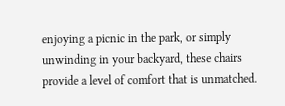enjoying a picnic in the park, or simply unwinding in your backyard, these chairs provide a level of comfort that is unmatched.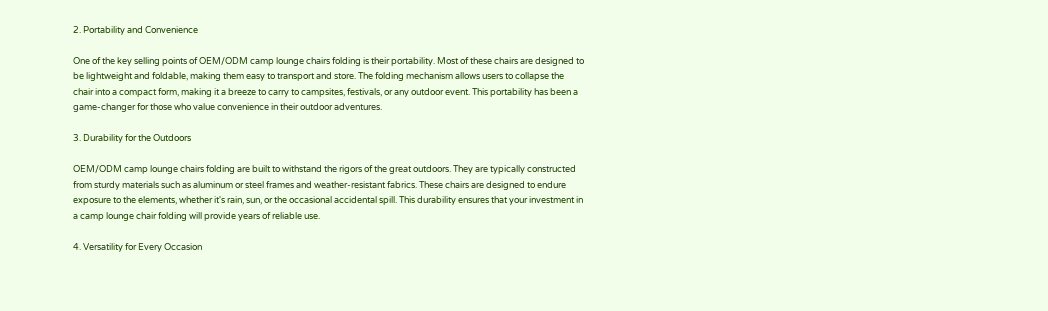2. Portability and Convenience

One of the key selling points of OEM/ODM camp lounge chairs folding is their portability. Most of these chairs are designed to be lightweight and foldable, making them easy to transport and store. The folding mechanism allows users to collapse the chair into a compact form, making it a breeze to carry to campsites, festivals, or any outdoor event. This portability has been a game-changer for those who value convenience in their outdoor adventures.

3. Durability for the Outdoors

OEM/ODM camp lounge chairs folding are built to withstand the rigors of the great outdoors. They are typically constructed from sturdy materials such as aluminum or steel frames and weather-resistant fabrics. These chairs are designed to endure exposure to the elements, whether it's rain, sun, or the occasional accidental spill. This durability ensures that your investment in a camp lounge chair folding will provide years of reliable use.

4. Versatility for Every Occasion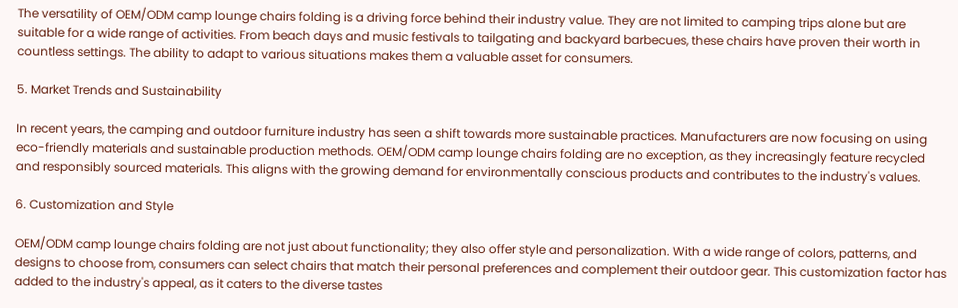The versatility of OEM/ODM camp lounge chairs folding is a driving force behind their industry value. They are not limited to camping trips alone but are suitable for a wide range of activities. From beach days and music festivals to tailgating and backyard barbecues, these chairs have proven their worth in countless settings. The ability to adapt to various situations makes them a valuable asset for consumers.

5. Market Trends and Sustainability

In recent years, the camping and outdoor furniture industry has seen a shift towards more sustainable practices. Manufacturers are now focusing on using eco-friendly materials and sustainable production methods. OEM/ODM camp lounge chairs folding are no exception, as they increasingly feature recycled and responsibly sourced materials. This aligns with the growing demand for environmentally conscious products and contributes to the industry's values.

6. Customization and Style

OEM/ODM camp lounge chairs folding are not just about functionality; they also offer style and personalization. With a wide range of colors, patterns, and designs to choose from, consumers can select chairs that match their personal preferences and complement their outdoor gear. This customization factor has added to the industry's appeal, as it caters to the diverse tastes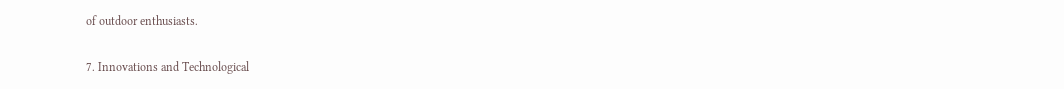of outdoor enthusiasts.

7. Innovations and Technological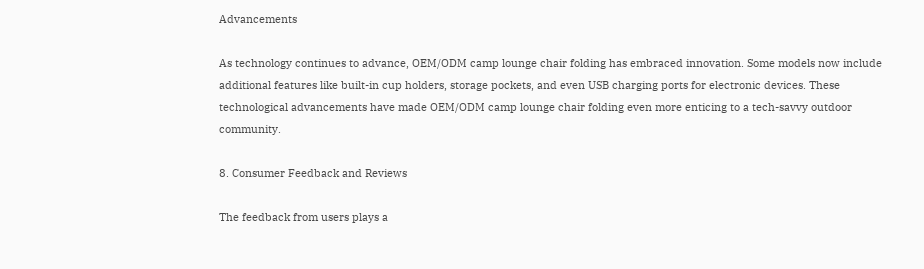Advancements

As technology continues to advance, OEM/ODM camp lounge chair folding has embraced innovation. Some models now include additional features like built-in cup holders, storage pockets, and even USB charging ports for electronic devices. These technological advancements have made OEM/ODM camp lounge chair folding even more enticing to a tech-savvy outdoor community.

8. Consumer Feedback and Reviews

The feedback from users plays a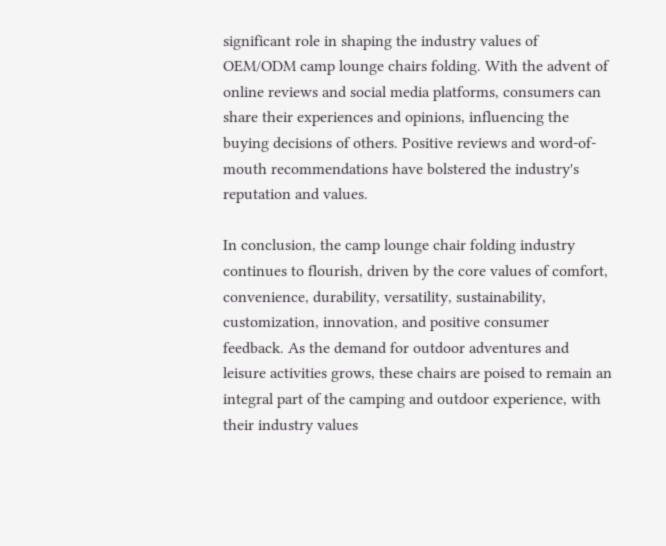significant role in shaping the industry values of OEM/ODM camp lounge chairs folding. With the advent of online reviews and social media platforms, consumers can share their experiences and opinions, influencing the buying decisions of others. Positive reviews and word-of-mouth recommendations have bolstered the industry's reputation and values.

In conclusion, the camp lounge chair folding industry continues to flourish, driven by the core values of comfort, convenience, durability, versatility, sustainability, customization, innovation, and positive consumer feedback. As the demand for outdoor adventures and leisure activities grows, these chairs are poised to remain an integral part of the camping and outdoor experience, with their industry values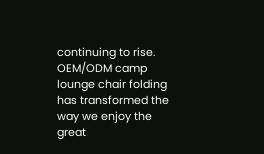continuing to rise. OEM/ODM camp lounge chair folding has transformed the way we enjoy the great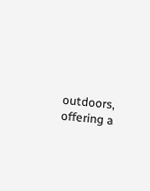outdoors, offering a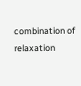combination of relaxation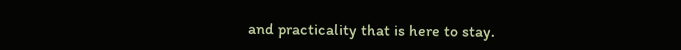and practicality that is here to stay.